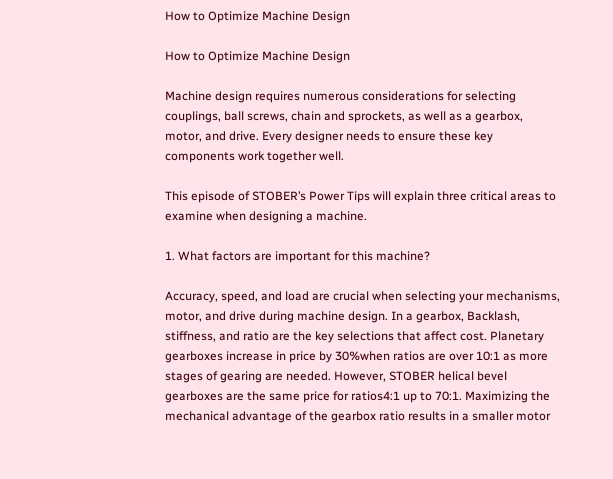How to Optimize Machine Design

How to Optimize Machine Design

Machine design requires numerous considerations for selecting couplings, ball screws, chain and sprockets, as well as a gearbox, motor, and drive. Every designer needs to ensure these key components work together well.

This episode of STOBER’s Power Tips will explain three critical areas to examine when designing a machine.

1. What factors are important for this machine?

Accuracy, speed, and load are crucial when selecting your mechanisms, motor, and drive during machine design. In a gearbox, Backlash, stiffness, and ratio are the key selections that affect cost. Planetary gearboxes increase in price by 30%when ratios are over 10:1 as more stages of gearing are needed. However, STOBER helical bevel gearboxes are the same price for ratios4:1 up to 70:1. Maximizing the mechanical advantage of the gearbox ratio results in a smaller motor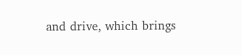and drive, which brings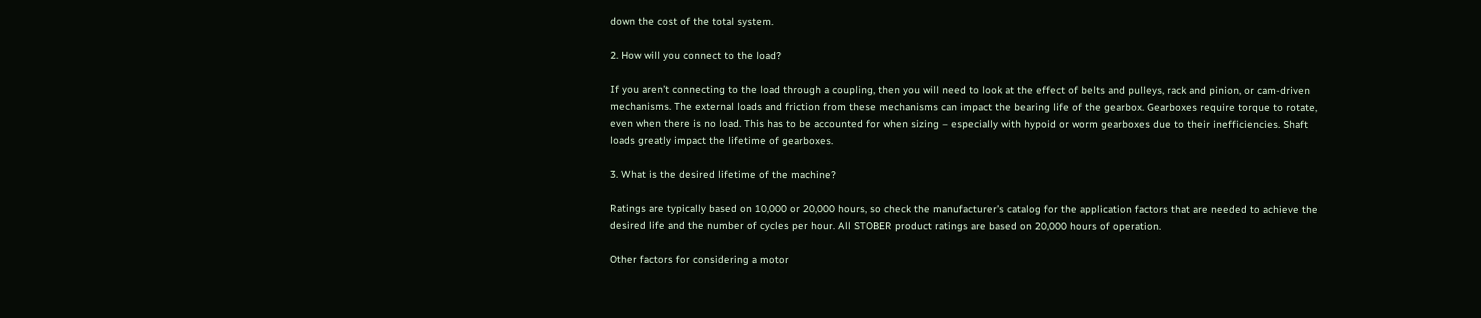down the cost of the total system.

2. How will you connect to the load?

If you aren’t connecting to the load through a coupling, then you will need to look at the effect of belts and pulleys, rack and pinion, or cam-driven mechanisms. The external loads and friction from these mechanisms can impact the bearing life of the gearbox. Gearboxes require torque to rotate, even when there is no load. This has to be accounted for when sizing – especially with hypoid or worm gearboxes due to their inefficiencies. Shaft loads greatly impact the lifetime of gearboxes.

3. What is the desired lifetime of the machine?

Ratings are typically based on 10,000 or 20,000 hours, so check the manufacturer’s catalog for the application factors that are needed to achieve the desired life and the number of cycles per hour. All STOBER product ratings are based on 20,000 hours of operation.

Other factors for considering a motor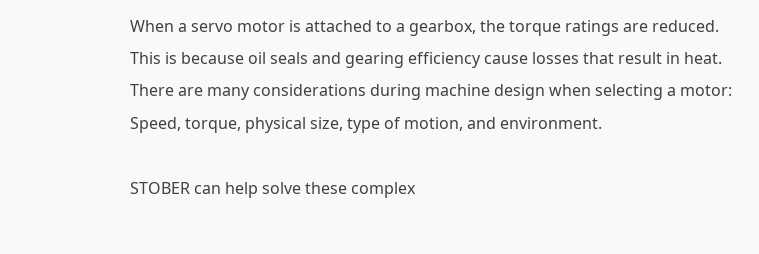When a servo motor is attached to a gearbox, the torque ratings are reduced. This is because oil seals and gearing efficiency cause losses that result in heat. There are many considerations during machine design when selecting a motor: Speed, torque, physical size, type of motion, and environment.

STOBER can help solve these complex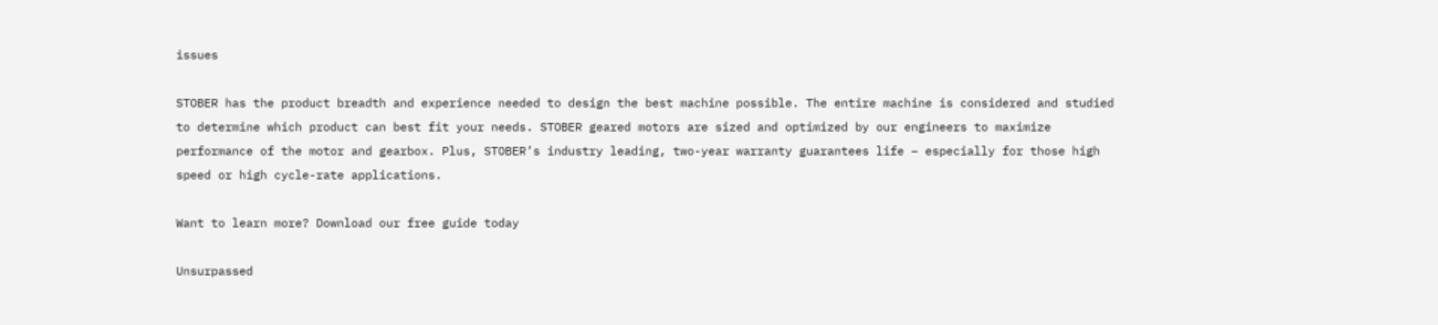issues

STOBER has the product breadth and experience needed to design the best machine possible. The entire machine is considered and studied to determine which product can best fit your needs. STOBER geared motors are sized and optimized by our engineers to maximize performance of the motor and gearbox. Plus, STOBER’s industry leading, two-year warranty guarantees life – especially for those high speed or high cycle-rate applications.

Want to learn more? Download our free guide today

Unsurpassed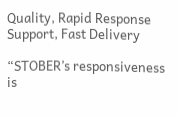Quality, Rapid Response Support, Fast Delivery

“STOBER’s responsiveness is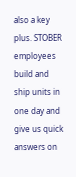also a key plus. STOBER employees build and ship units in one day and give us quick answers on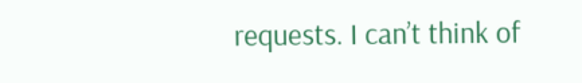requests. I can’t think of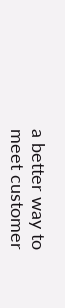a better way to meet customer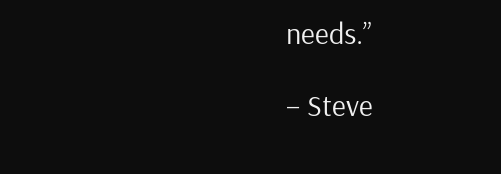needs.”

– Steve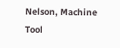Nelson, Machine Tool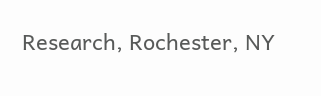Research, Rochester, NY